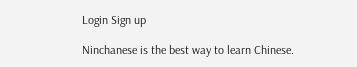Login Sign up

Ninchanese is the best way to learn Chinese.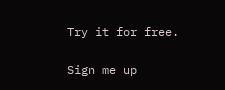Try it for free.

Sign me up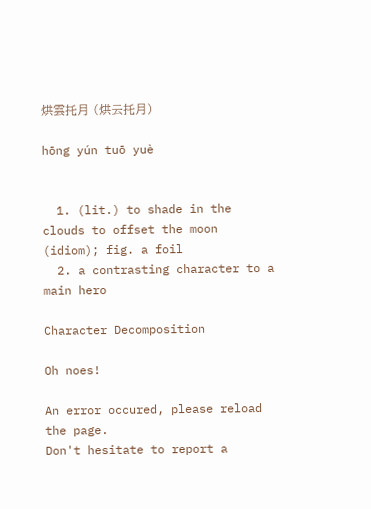烘雲托月 (烘云托月)

hōng yún tuō yuè


  1. (lit.) to shade in the clouds to offset the moon (idiom); fig. a foil
  2. a contrasting character to a main hero

Character Decomposition

Oh noes!

An error occured, please reload the page.
Don't hesitate to report a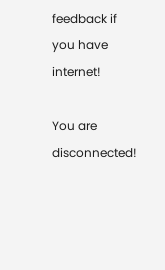feedback if you have internet!

You are disconnected!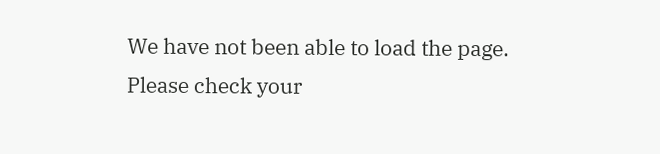We have not been able to load the page.
Please check your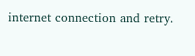internet connection and retry.